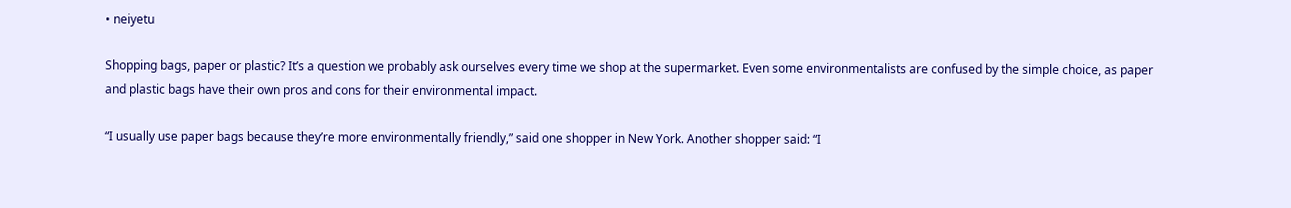• neiyetu

Shopping bags, paper or plastic? It’s a question we probably ask ourselves every time we shop at the supermarket. Even some environmentalists are confused by the simple choice, as paper and plastic bags have their own pros and cons for their environmental impact.

“I usually use paper bags because they’re more environmentally friendly,” said one shopper in New York. Another shopper said: “I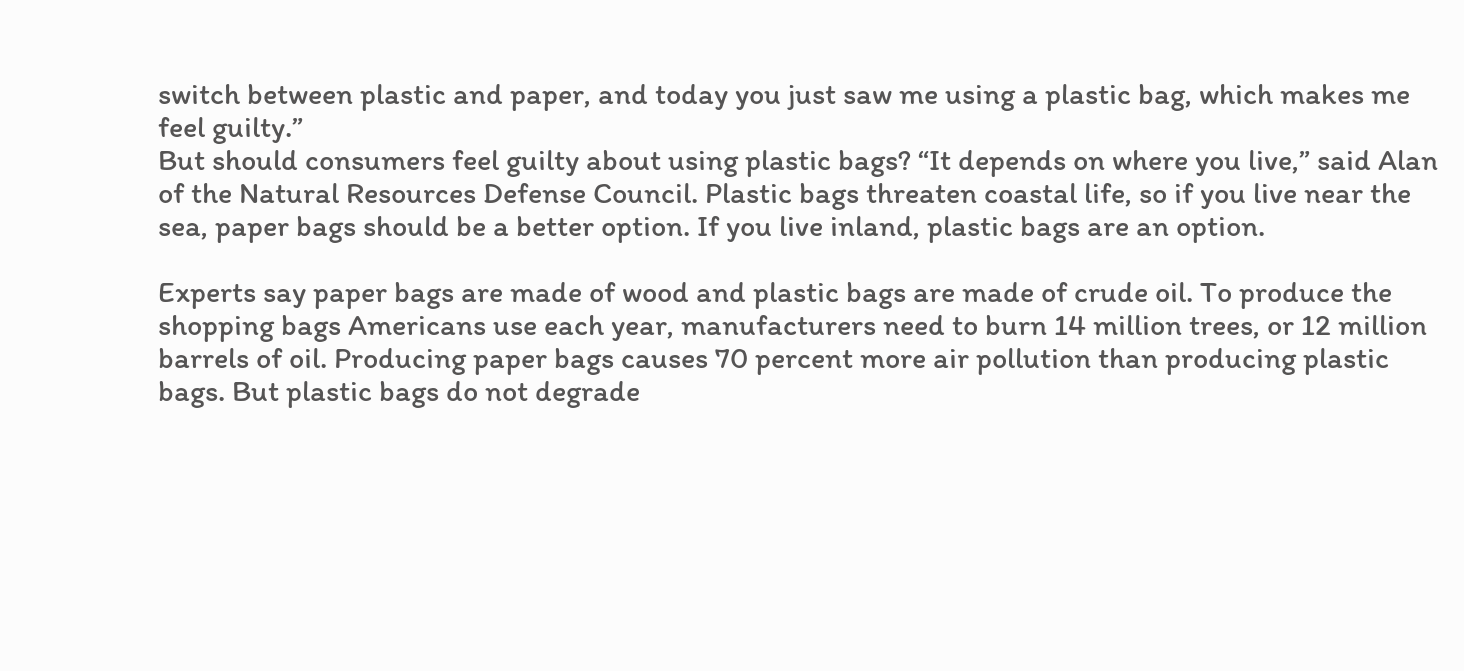switch between plastic and paper, and today you just saw me using a plastic bag, which makes me feel guilty.”
But should consumers feel guilty about using plastic bags? “It depends on where you live,” said Alan of the Natural Resources Defense Council. Plastic bags threaten coastal life, so if you live near the sea, paper bags should be a better option. If you live inland, plastic bags are an option.

Experts say paper bags are made of wood and plastic bags are made of crude oil. To produce the shopping bags Americans use each year, manufacturers need to burn 14 million trees, or 12 million barrels of oil. Producing paper bags causes 70 percent more air pollution than producing plastic bags. But plastic bags do not degrade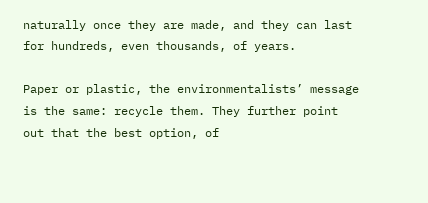naturally once they are made, and they can last for hundreds, even thousands, of years.

Paper or plastic, the environmentalists’ message is the same: recycle them. They further point out that the best option, of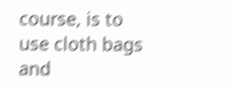course, is to use cloth bags and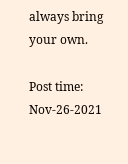always bring your own.

Post time: Nov-26-2021